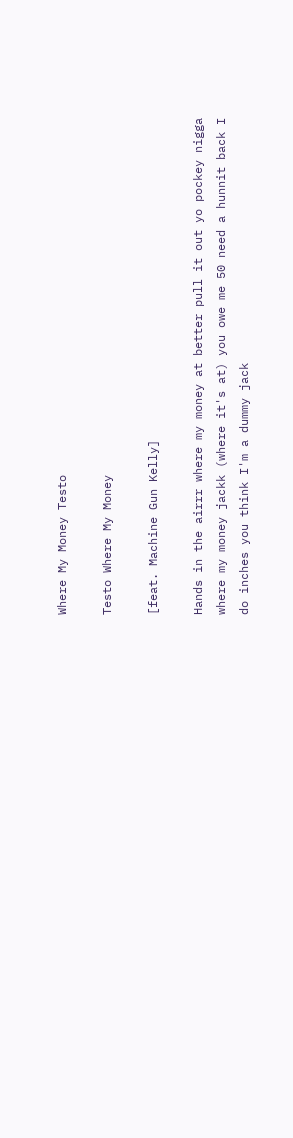Where My Money Testo

Testo Where My Money

[feat. Machine Gun Kelly]

Hands in the airrr where my money at better pull it out yo pockey nigga where my money jackk (where it's at) you owe me 50 need a hunnit back I do inches you think I'm a dummy jack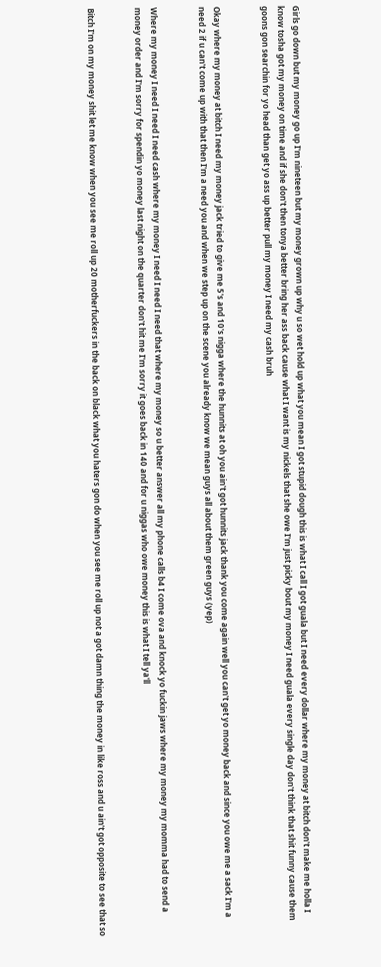Girls go down but my money go up I'm nineteen but my money grown up why u so wet hold up what you mean I got stupid dough this is what I call I got guala but I need every dollar where my money at bitch don't make me holla I know tosha got my money on time and if she don't then tonya better bring her ass back cause what I want is my nickels that she owe I'm just picky bout my money I need guala every single day don't think that shit funny cause them goons gon searchin for yo head than get yo ass up better pull my money I need my cash bruh


Okay where my money at bitch I need my money jack tried to give me 5's and 10's nigga where the hunnits at oh you ain't got hunnits jack thank you come again well you can't get yo money back and since you owe me a sack I'm a need 2 if u can't come up with that then I'm a need you and when we step up on the scene you already know we mean guys all about them green guys (yep)


Where my money I need I need I need cash where my money I need I need I need that where my money so u better answer all my phone calls b4 I come ova and knock yo fuckin jaws where my money my momma had to send a money order and I'm sorry for spendin yo money last night on the quarter don't hit me I'm sorry it goes back in 140 and for u niggas who owe money this is what I tell ya'll


Bitch I'm on my money shit let me know when you see me roll up 20 motherfuckers in the back on black what you haters gon do when you see me roll up not a got damn thing the money in like ross and u ain't got opposite to see that so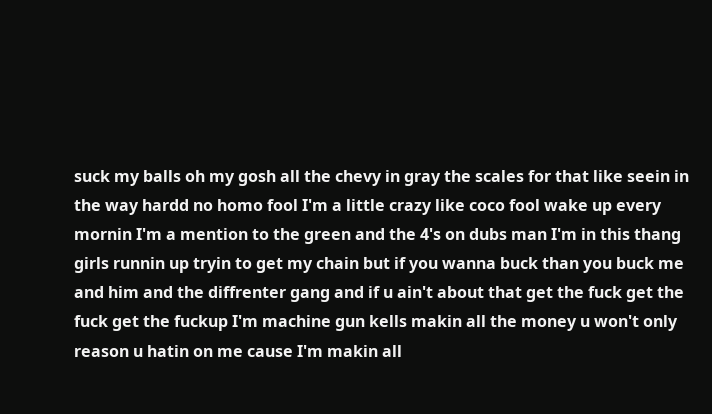suck my balls oh my gosh all the chevy in gray the scales for that like seein in the way hardd no homo fool I'm a little crazy like coco fool wake up every mornin I'm a mention to the green and the 4's on dubs man I'm in this thang girls runnin up tryin to get my chain but if you wanna buck than you buck me and him and the diffrenter gang and if u ain't about that get the fuck get the fuck get the fuckup I'm machine gun kells makin all the money u won't only reason u hatin on me cause I'm makin all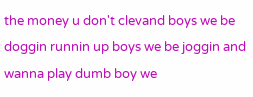the money u don't clevand boys we be doggin runnin up boys we be joggin and wanna play dumb boy we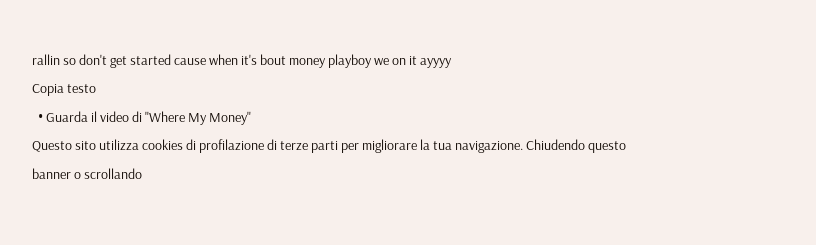rallin so don't get started cause when it's bout money playboy we on it ayyyy
Copia testo
  • Guarda il video di "Where My Money"
Questo sito utilizza cookies di profilazione di terze parti per migliorare la tua navigazione. Chiudendo questo banner o scrollando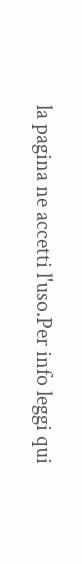la pagina ne accetti l'uso.Per info leggi qui